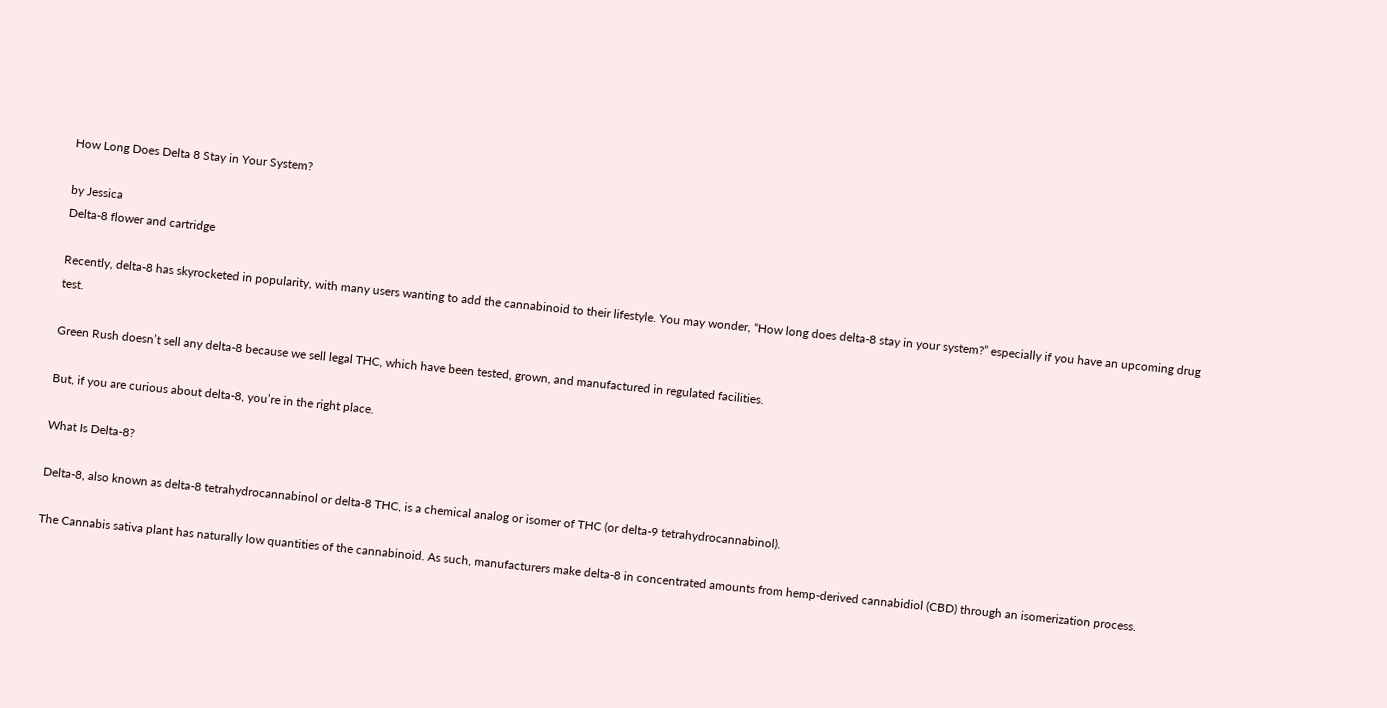How Long Does Delta 8 Stay in Your System?

by Jessica
Delta-8 flower and cartridge

Recently, delta-8 has skyrocketed in popularity, with many users wanting to add the cannabinoid to their lifestyle. You may wonder, “How long does delta-8 stay in your system?” especially if you have an upcoming drug test.

Green Rush doesn’t sell any delta-8 because we sell legal THC, which have been tested, grown, and manufactured in regulated facilities.

But, if you are curious about delta-8, you’re in the right place.

What Is Delta-8?

Delta-8, also known as delta-8 tetrahydrocannabinol or delta-8 THC, is a chemical analog or isomer of THC (or delta-9 tetrahydrocannabinol).

The Cannabis sativa plant has naturally low quantities of the cannabinoid. As such, manufacturers make delta-8 in concentrated amounts from hemp-derived cannabidiol (CBD) through an isomerization process.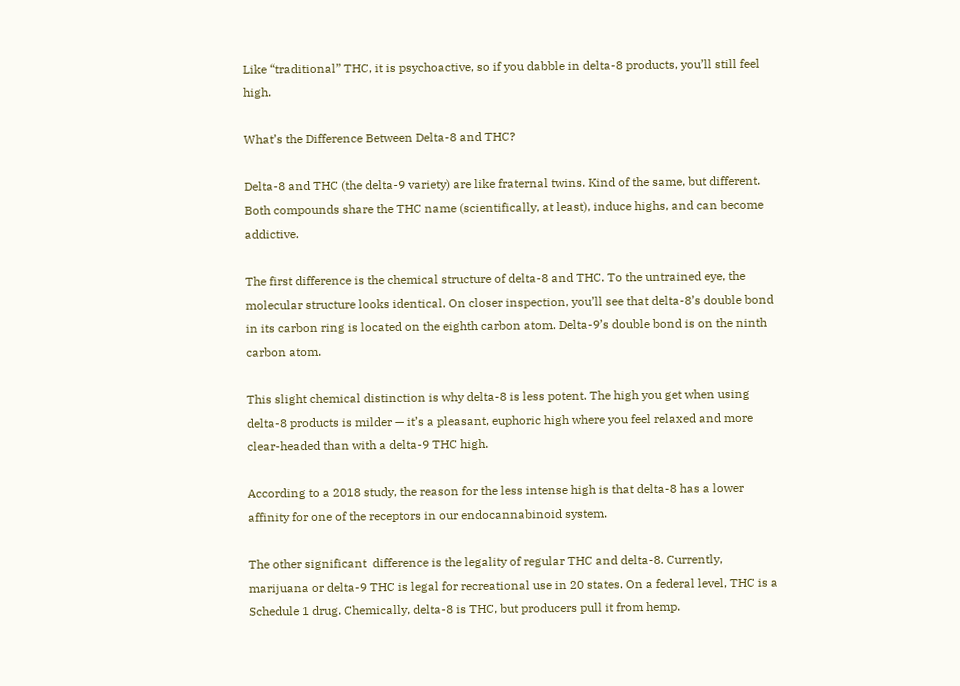Like “traditional” THC, it is psychoactive, so if you dabble in delta-8 products, you’ll still feel high.

What’s the Difference Between Delta-8 and THC?

Delta-8 and THC (the delta-9 variety) are like fraternal twins. Kind of the same, but different. Both compounds share the THC name (scientifically, at least), induce highs, and can become addictive.

The first difference is the chemical structure of delta-8 and THC. To the untrained eye, the molecular structure looks identical. On closer inspection, you’ll see that delta-8’s double bond in its carbon ring is located on the eighth carbon atom. Delta-9’s double bond is on the ninth carbon atom.

This slight chemical distinction is why delta-8 is less potent. The high you get when using delta-8 products is milder — it’s a pleasant, euphoric high where you feel relaxed and more clear-headed than with a delta-9 THC high.

According to a 2018 study, the reason for the less intense high is that delta-8 has a lower affinity for one of the receptors in our endocannabinoid system.

The other significant  difference is the legality of regular THC and delta-8. Currently, marijuana or delta-9 THC is legal for recreational use in 20 states. On a federal level, THC is a Schedule 1 drug. Chemically, delta-8 is THC, but producers pull it from hemp.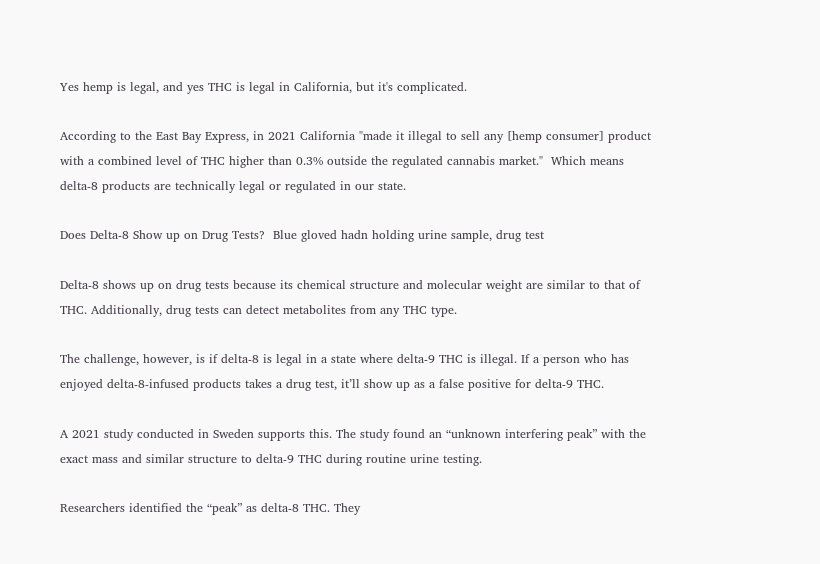Yes hemp is legal, and yes THC is legal in California, but it's complicated.

According to the East Bay Express, in 2021 California "made it illegal to sell any [hemp consumer] product with a combined level of THC higher than 0.3% outside the regulated cannabis market."  Which means delta-8 products are technically legal or regulated in our state.

Does Delta-8 Show up on Drug Tests?  Blue gloved hadn holding urine sample, drug test

Delta-8 shows up on drug tests because its chemical structure and molecular weight are similar to that of THC. Additionally, drug tests can detect metabolites from any THC type.

The challenge, however, is if delta-8 is legal in a state where delta-9 THC is illegal. If a person who has enjoyed delta-8-infused products takes a drug test, it’ll show up as a false positive for delta-9 THC.

A 2021 study conducted in Sweden supports this. The study found an “unknown interfering peak” with the exact mass and similar structure to delta-9 THC during routine urine testing.

Researchers identified the “peak” as delta-8 THC. They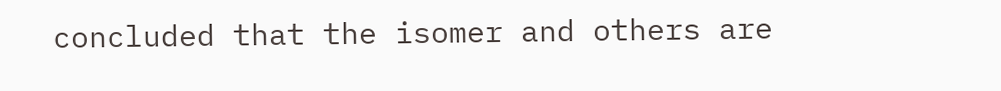concluded that the isomer and others are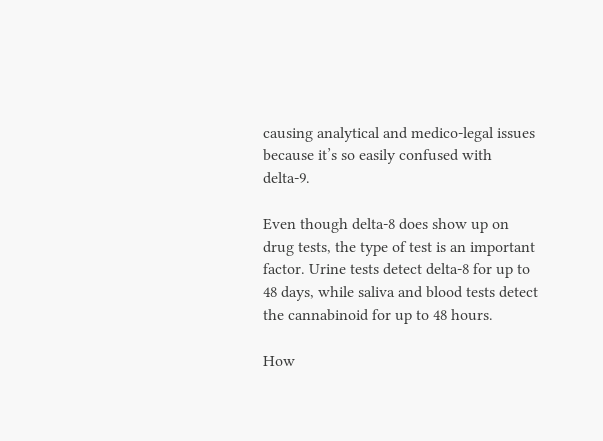causing analytical and medico-legal issues because it’s so easily confused with delta-9.

Even though delta-8 does show up on drug tests, the type of test is an important factor. Urine tests detect delta-8 for up to 48 days, while saliva and blood tests detect the cannabinoid for up to 48 hours.

How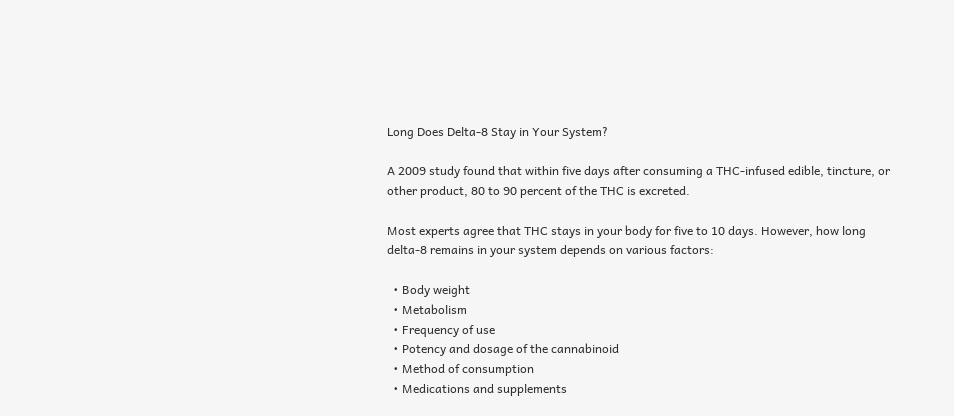Long Does Delta-8 Stay in Your System?

A 2009 study found that within five days after consuming a THC-infused edible, tincture, or other product, 80 to 90 percent of the THC is excreted.

Most experts agree that THC stays in your body for five to 10 days. However, how long delta-8 remains in your system depends on various factors:

  • Body weight
  • Metabolism
  • Frequency of use
  • Potency and dosage of the cannabinoid
  • Method of consumption
  • Medications and supplements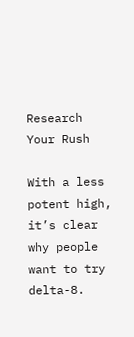Research Your Rush

With a less potent high, it’s clear why people want to try delta-8.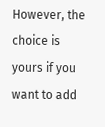However, the choice is yours if you want to add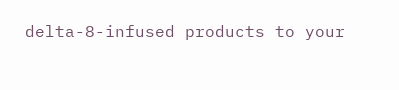delta-8-infused products to your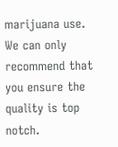marijuana use. We can only recommend that you ensure the quality is top notch.